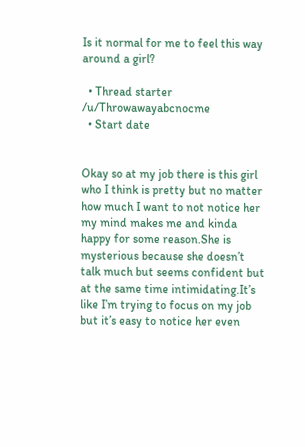Is it normal for me to feel this way around a girl?

  • Thread starter /u/Throwawayabcnocme
  • Start date


Okay so at my job there is this girl who I think is pretty but no matter how much I want to not notice her my mind makes me and kinda happy for some reason.She is mysterious because she doesn’t talk much but seems confident but at the same time intimidating.It’s like I’m trying to focus on my job but it’s easy to notice her even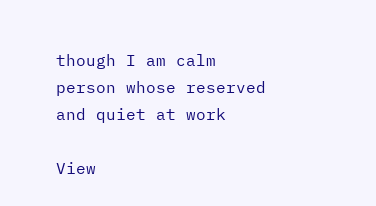though I am calm person whose reserved and quiet at work

View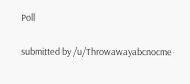Poll

submitted by /u/Throwawayabcnocme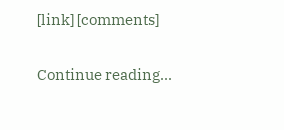[link] [comments]

Continue reading...